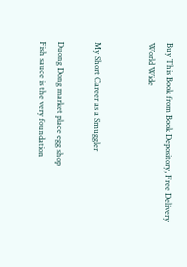Buy This Book from Book Depository, Free Delivery World Wide


My Short Career as a Smuggler

Duong Dong market place egg shop
Fish sauce is the very foundation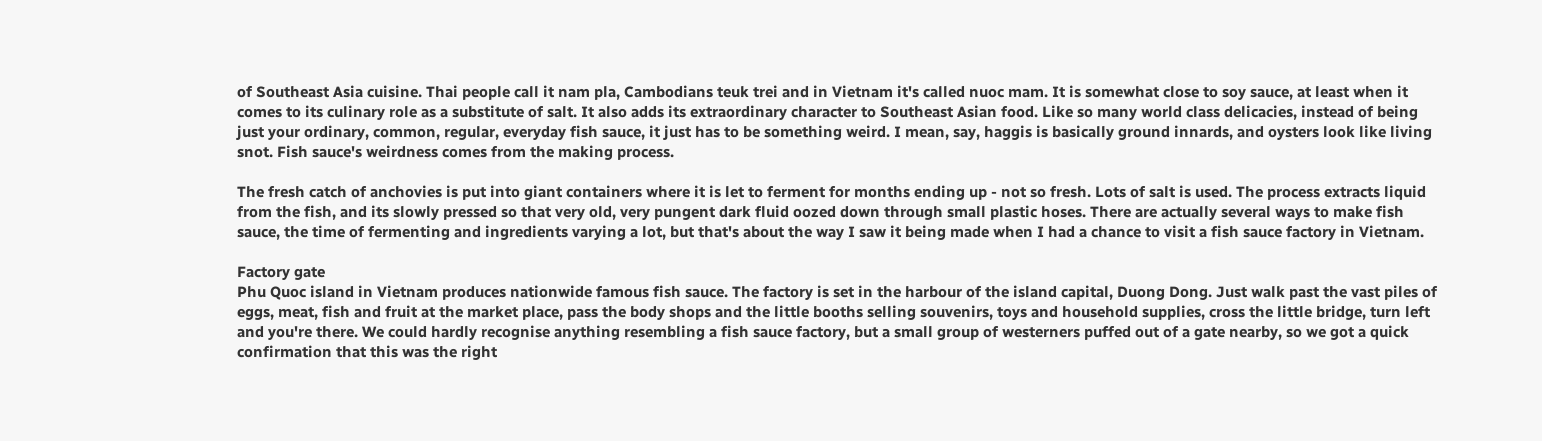of Southeast Asia cuisine. Thai people call it nam pla, Cambodians teuk trei and in Vietnam it's called nuoc mam. It is somewhat close to soy sauce, at least when it comes to its culinary role as a substitute of salt. It also adds its extraordinary character to Southeast Asian food. Like so many world class delicacies, instead of being just your ordinary, common, regular, everyday fish sauce, it just has to be something weird. I mean, say, haggis is basically ground innards, and oysters look like living snot. Fish sauce's weirdness comes from the making process.

The fresh catch of anchovies is put into giant containers where it is let to ferment for months ending up - not so fresh. Lots of salt is used. The process extracts liquid from the fish, and its slowly pressed so that very old, very pungent dark fluid oozed down through small plastic hoses. There are actually several ways to make fish sauce, the time of fermenting and ingredients varying a lot, but that's about the way I saw it being made when I had a chance to visit a fish sauce factory in Vietnam.

Factory gate
Phu Quoc island in Vietnam produces nationwide famous fish sauce. The factory is set in the harbour of the island capital, Duong Dong. Just walk past the vast piles of eggs, meat, fish and fruit at the market place, pass the body shops and the little booths selling souvenirs, toys and household supplies, cross the little bridge, turn left and you're there. We could hardly recognise anything resembling a fish sauce factory, but a small group of westerners puffed out of a gate nearby, so we got a quick confirmation that this was the right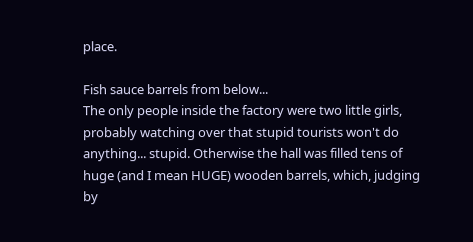place.

Fish sauce barrels from below...
The only people inside the factory were two little girls, probably watching over that stupid tourists won't do anything... stupid. Otherwise the hall was filled tens of huge (and I mean HUGE) wooden barrels, which, judging by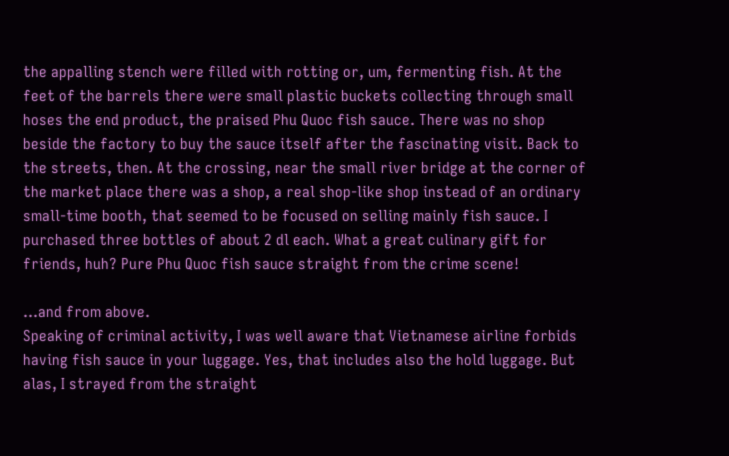the appalling stench were filled with rotting or, um, fermenting fish. At the feet of the barrels there were small plastic buckets collecting through small hoses the end product, the praised Phu Quoc fish sauce. There was no shop beside the factory to buy the sauce itself after the fascinating visit. Back to the streets, then. At the crossing, near the small river bridge at the corner of the market place there was a shop, a real shop-like shop instead of an ordinary small-time booth, that seemed to be focused on selling mainly fish sauce. I purchased three bottles of about 2 dl each. What a great culinary gift for friends, huh? Pure Phu Quoc fish sauce straight from the crime scene!

...and from above.
Speaking of criminal activity, I was well aware that Vietnamese airline forbids having fish sauce in your luggage. Yes, that includes also the hold luggage. But alas, I strayed from the straight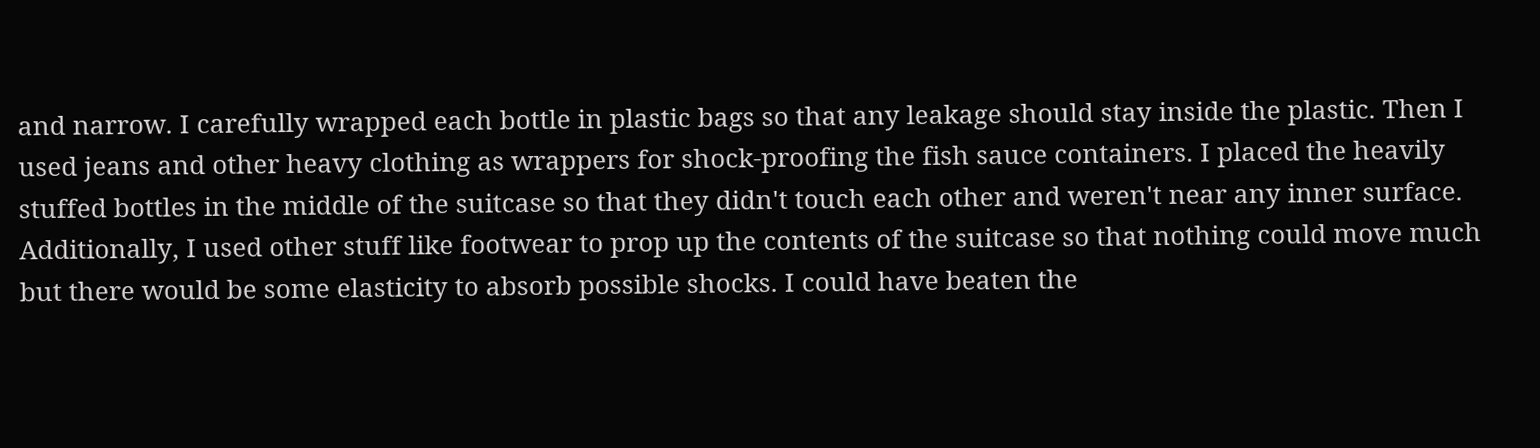and narrow. I carefully wrapped each bottle in plastic bags so that any leakage should stay inside the plastic. Then I used jeans and other heavy clothing as wrappers for shock-proofing the fish sauce containers. I placed the heavily stuffed bottles in the middle of the suitcase so that they didn't touch each other and weren't near any inner surface. Additionally, I used other stuff like footwear to prop up the contents of the suitcase so that nothing could move much but there would be some elasticity to absorb possible shocks. I could have beaten the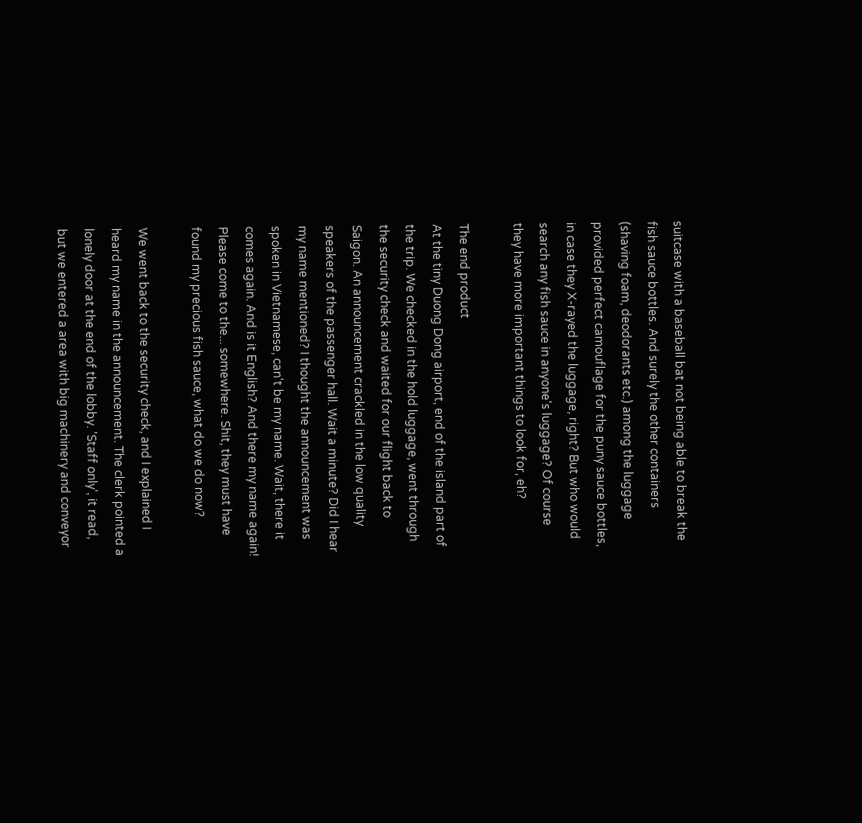suitcase with a baseball bat not being able to break the fish sauce bottles. And surely the other containers (shaving foam, deodorants etc.) among the luggage provided perfect camouflage for the puny sauce bottles, in case they X-rayed the luggage, right? But who would search any fish sauce in anyone's luggage? Of course they have more important things to look for, eh?

The end product
At the tiny Duong Dong airport, end of the island part of the trip. We checked in the hold luggage, went through the security check and waited for our flight back to Saigon. An announcement crackled in the low quality speakers of the passenger hall. Wait a minute? Did I hear my name mentioned? I thought the announcement was spoken in Vietnamese, can't be my name. Wait, there it comes again. And is it English? And there my name again! Please come to the... somewhere. Shit, they must have found my precious fish sauce, what do we do now?

We went back to the security check, and I explained I heard my name in the announcement. The clerk pointed a lonely door at the end of the lobby. 'Staff only', it read, but we entered a area with big machinery and conveyor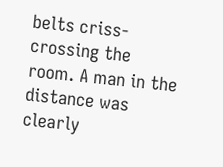belts criss-crossing the room. A man in the distance was clearly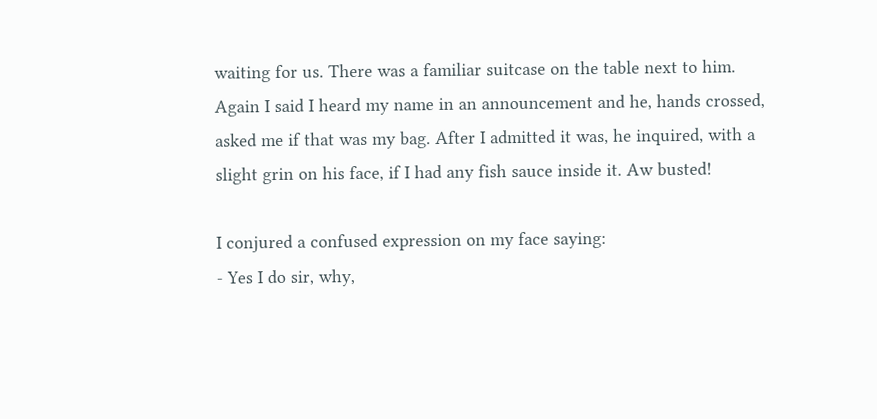waiting for us. There was a familiar suitcase on the table next to him. Again I said I heard my name in an announcement and he, hands crossed, asked me if that was my bag. After I admitted it was, he inquired, with a slight grin on his face, if I had any fish sauce inside it. Aw busted!

I conjured a confused expression on my face saying:
- Yes I do sir, why,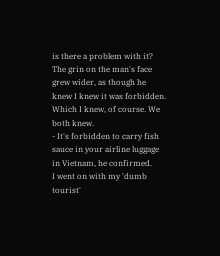is there a problem with it?
The grin on the man's face grew wider, as though he knew I knew it was forbidden. Which I knew, of course. We both knew.
- It's forbidden to carry fish sauce in your airline luggage in Vietnam, he confirmed.
I went on with my 'dumb tourist'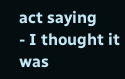act saying
- I thought it was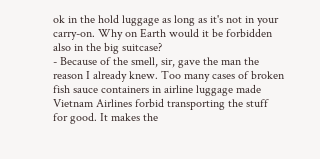ok in the hold luggage as long as it's not in your carry-on. Why on Earth would it be forbidden also in the big suitcase?
- Because of the smell, sir, gave the man the reason I already knew. Too many cases of broken fish sauce containers in airline luggage made Vietnam Airlines forbid transporting the stuff for good. It makes the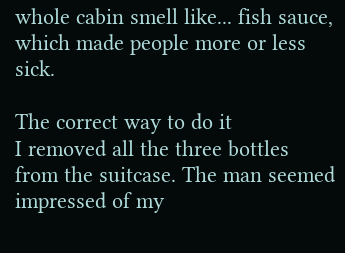whole cabin smell like... fish sauce, which made people more or less sick.

The correct way to do it
I removed all the three bottles from the suitcase. The man seemed impressed of my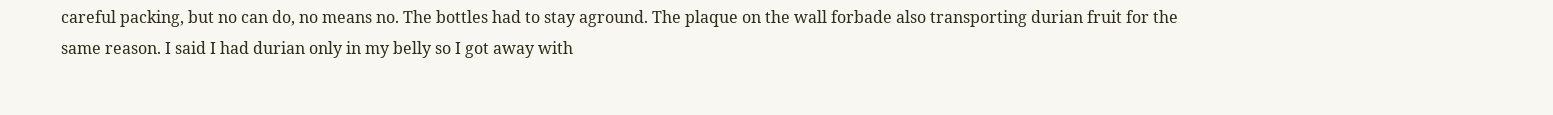careful packing, but no can do, no means no. The bottles had to stay aground. The plaque on the wall forbade also transporting durian fruit for the same reason. I said I had durian only in my belly so I got away with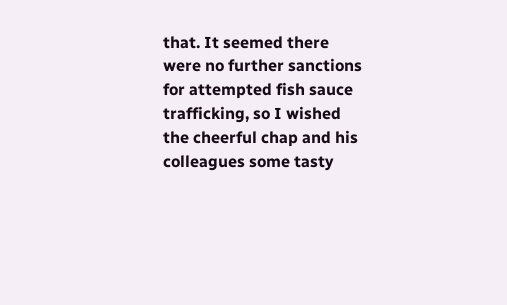that. It seemed there were no further sanctions for attempted fish sauce trafficking, so I wished the cheerful chap and his colleagues some tasty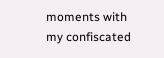moments with my confiscated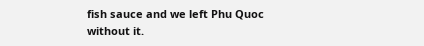fish sauce and we left Phu Quoc without it.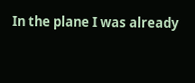In the plane I was already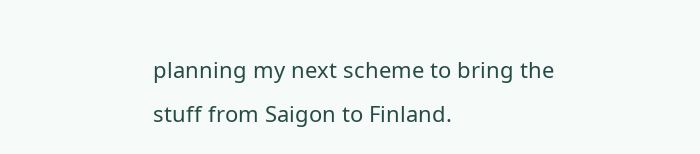planning my next scheme to bring the stuff from Saigon to Finland.